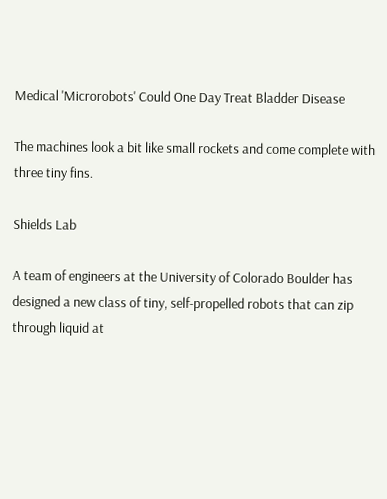Medical 'Microrobots' Could One Day Treat Bladder Disease

The machines look a bit like small rockets and come complete with three tiny fins.

Shields Lab

A team of engineers at the University of Colorado Boulder has designed a new class of tiny, self-propelled robots that can zip through liquid at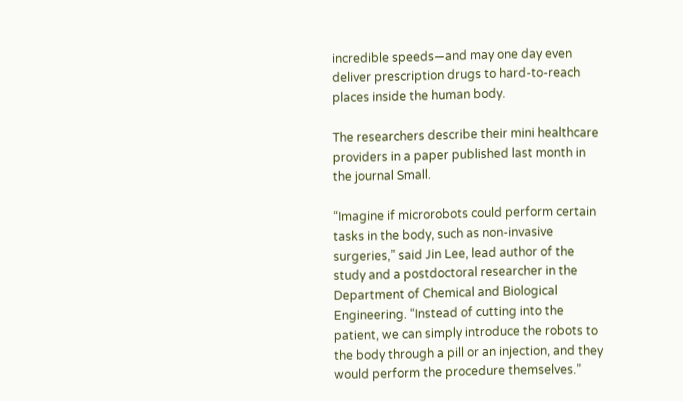incredible speeds—and may one day even deliver prescription drugs to hard-to-reach places inside the human body.

The researchers describe their mini healthcare providers in a paper published last month in the journal Small.

“Imagine if microrobots could perform certain tasks in the body, such as non-invasive surgeries,” said Jin Lee, lead author of the study and a postdoctoral researcher in the Department of Chemical and Biological Engineering. “Instead of cutting into the patient, we can simply introduce the robots to the body through a pill or an injection, and they would perform the procedure themselves.”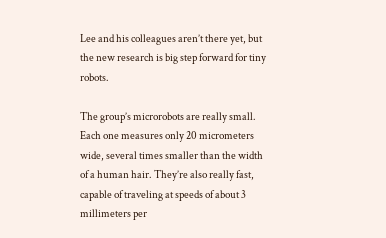Lee and his colleagues aren’t there yet, but the new research is big step forward for tiny robots.

The group’s microrobots are really small. Each one measures only 20 micrometers wide, several times smaller than the width of a human hair. They’re also really fast, capable of traveling at speeds of about 3 millimeters per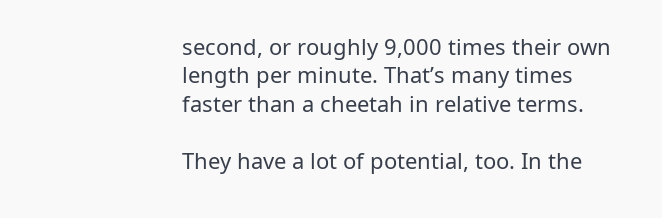second, or roughly 9,000 times their own length per minute. That’s many times faster than a cheetah in relative terms.

They have a lot of potential, too. In the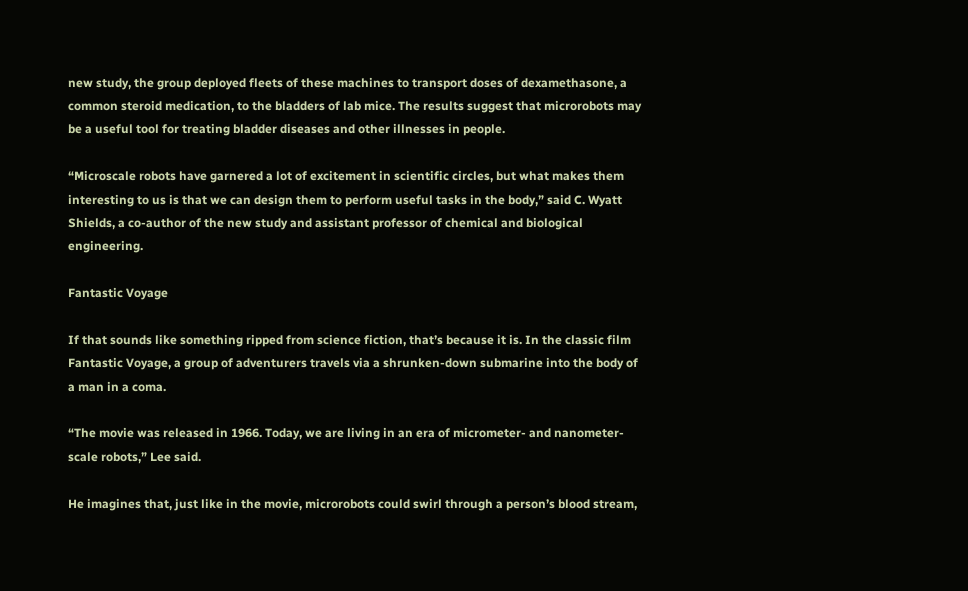new study, the group deployed fleets of these machines to transport doses of dexamethasone, a common steroid medication, to the bladders of lab mice. The results suggest that microrobots may be a useful tool for treating bladder diseases and other illnesses in people.

“Microscale robots have garnered a lot of excitement in scientific circles, but what makes them interesting to us is that we can design them to perform useful tasks in the body,” said C. Wyatt Shields, a co-author of the new study and assistant professor of chemical and biological engineering.

Fantastic Voyage

If that sounds like something ripped from science fiction, that’s because it is. In the classic film Fantastic Voyage, a group of adventurers travels via a shrunken-down submarine into the body of a man in a coma.

“The movie was released in 1966. Today, we are living in an era of micrometer- and nanometer-scale robots,” Lee said.

He imagines that, just like in the movie, microrobots could swirl through a person’s blood stream,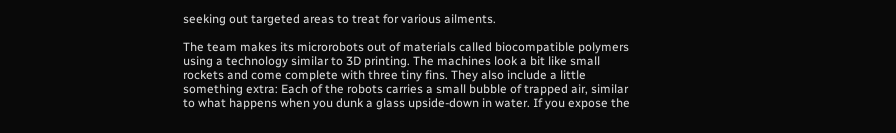seeking out targeted areas to treat for various ailments.

The team makes its microrobots out of materials called biocompatible polymers using a technology similar to 3D printing. The machines look a bit like small rockets and come complete with three tiny fins. They also include a little something extra: Each of the robots carries a small bubble of trapped air, similar to what happens when you dunk a glass upside-down in water. If you expose the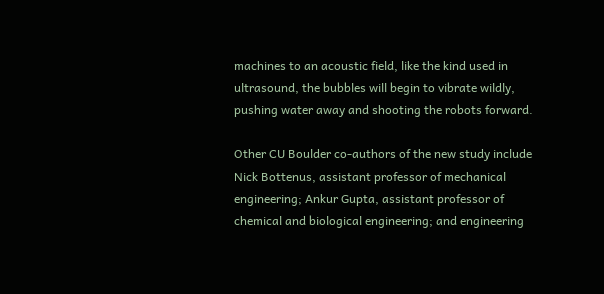machines to an acoustic field, like the kind used in ultrasound, the bubbles will begin to vibrate wildly, pushing water away and shooting the robots forward.

Other CU Boulder co-authors of the new study include Nick Bottenus, assistant professor of mechanical engineering; Ankur Gupta, assistant professor of chemical and biological engineering; and engineering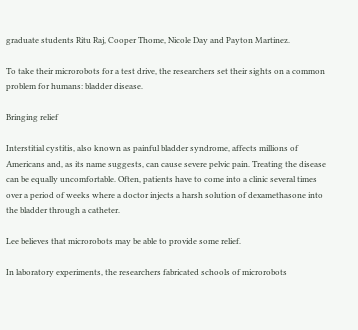graduate students Ritu Raj, Cooper Thome, Nicole Day and Payton Martinez.

To take their microrobots for a test drive, the researchers set their sights on a common problem for humans: bladder disease.

Bringing relief

Interstitial cystitis, also known as painful bladder syndrome, affects millions of Americans and, as its name suggests, can cause severe pelvic pain. Treating the disease can be equally uncomfortable. Often, patients have to come into a clinic several times over a period of weeks where a doctor injects a harsh solution of dexamethasone into the bladder through a catheter.

Lee believes that microrobots may be able to provide some relief.

In laboratory experiments, the researchers fabricated schools of microrobots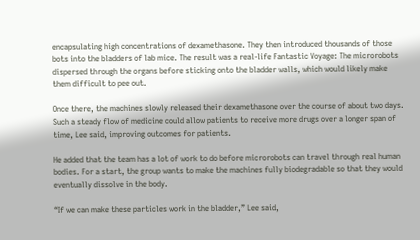encapsulating high concentrations of dexamethasone. They then introduced thousands of those bots into the bladders of lab mice. The result was a real-life Fantastic Voyage: The microrobots dispersed through the organs before sticking onto the bladder walls, which would likely make them difficult to pee out.

Once there, the machines slowly released their dexamethasone over the course of about two days. Such a steady flow of medicine could allow patients to receive more drugs over a longer span of time, Lee said, improving outcomes for patients.

He added that the team has a lot of work to do before microrobots can travel through real human bodies. For a start, the group wants to make the machines fully biodegradable so that they would eventually dissolve in the body.

“If we can make these particles work in the bladder,” Lee said,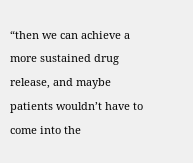“then we can achieve a more sustained drug release, and maybe patients wouldn’t have to come into the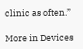clinic as often.”

More in Devices